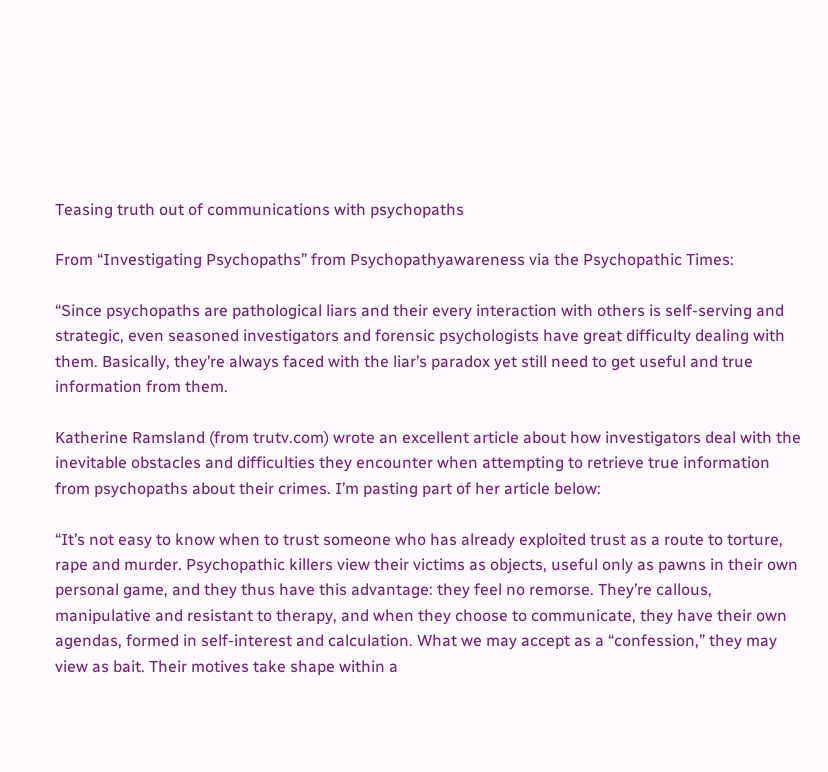Teasing truth out of communications with psychopaths

From “Investigating Psychopaths” from Psychopathyawareness via the Psychopathic Times:

“Since psychopaths are pathological liars and their every interaction with others is self-serving and strategic, even seasoned investigators and forensic psychologists have great difficulty dealing with them. Basically, they’re always faced with the liar’s paradox yet still need to get useful and true information from them.

Katherine Ramsland (from trutv.com) wrote an excellent article about how investigators deal with the inevitable obstacles and difficulties they encounter when attempting to retrieve true information from psychopaths about their crimes. I’m pasting part of her article below:

“It’s not easy to know when to trust someone who has already exploited trust as a route to torture, rape and murder. Psychopathic killers view their victims as objects, useful only as pawns in their own personal game, and they thus have this advantage: they feel no remorse. They’re callous, manipulative and resistant to therapy, and when they choose to communicate, they have their own agendas, formed in self-interest and calculation. What we may accept as a “confession,” they may view as bait. Their motives take shape within a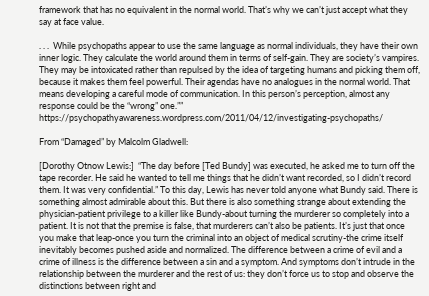framework that has no equivalent in the normal world. That’s why we can’t just accept what they say at face value.

. . .  While psychopaths appear to use the same language as normal individuals, they have their own inner logic. They calculate the world around them in terms of self-gain. They are society’s vampires. They may be intoxicated rather than repulsed by the idea of targeting humans and picking them off, because it makes them feel powerful. Their agendas have no analogues in the normal world. That means developing a careful mode of communication. In this person’s perception, almost any response could be the “wrong” one.””  https://psychopathyawareness.wordpress.com/2011/04/12/investigating-psychopaths/

From “Damaged” by Malcolm Gladwell:

[Dorothy Otnow Lewis:]  “The day before [Ted Bundy] was executed, he asked me to turn off the tape recorder. He said he wanted to tell me things that he didn’t want recorded, so I didn’t record them. It was very confidential.” To this day, Lewis has never told anyone what Bundy said. There is something almost admirable about this. But there is also something strange about extending the physician-patient privilege to a killer like Bundy-about turning the murderer so completely into a patient. It is not that the premise is false, that murderers can’t also be patients. It’s just that once you make that leap-once you turn the criminal into an object of medical scrutiny-the crime itself inevitably becomes pushed aside and normalized. The difference between a crime of evil and a crime of illness is the difference between a sin and a symptom. And symptoms don’t intrude in the relationship between the murderer and the rest of us: they don’t force us to stop and observe the distinctions between right and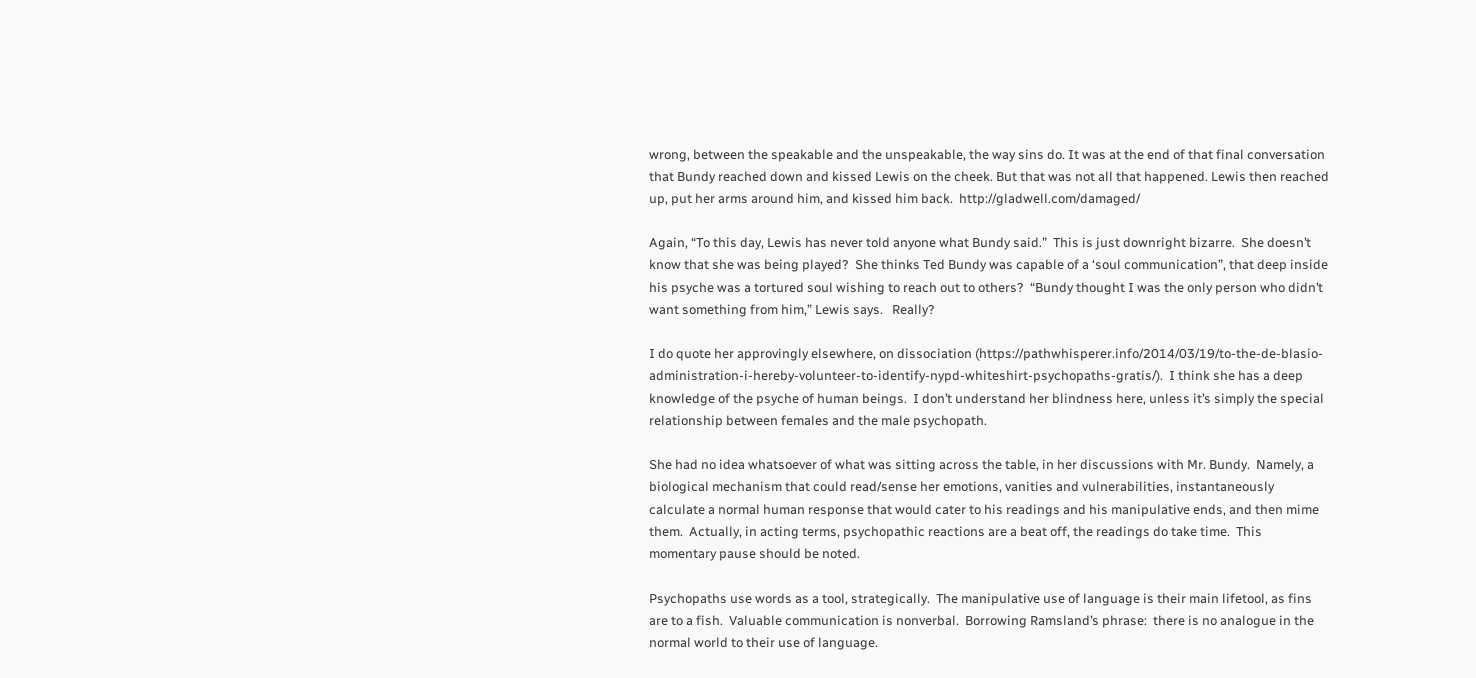wrong, between the speakable and the unspeakable, the way sins do. It was at the end of that final conversation that Bundy reached down and kissed Lewis on the cheek. But that was not all that happened. Lewis then reached up, put her arms around him, and kissed him back.  http://gladwell.com/damaged/

Again, “To this day, Lewis has never told anyone what Bundy said.”  This is just downright bizarre.  She doesn’t know that she was being played?  She thinks Ted Bundy was capable of a ‘soul communication”, that deep inside his psyche was a tortured soul wishing to reach out to others?  “Bundy thought I was the only person who didn’t want something from him,” Lewis says.   Really?

I do quote her approvingly elsewhere, on dissociation (https://pathwhisperer.info/2014/03/19/to-the-de-blasio-administration-i-hereby-volunteer-to-identify-nypd-whiteshirt-psychopaths-gratis/).  I think she has a deep knowledge of the psyche of human beings.  I don’t understand her blindness here, unless it’s simply the special relationship between females and the male psychopath.

She had no idea whatsoever of what was sitting across the table, in her discussions with Mr. Bundy.  Namely, a biological mechanism that could read/sense her emotions, vanities and vulnerabilities, instantaneously calculate a normal human response that would cater to his readings and his manipulative ends, and then mime them.  Actually, in acting terms, psychopathic reactions are a beat off, the readings do take time.  This momentary pause should be noted.

Psychopaths use words as a tool, strategically.  The manipulative use of language is their main lifetool, as fins are to a fish.  Valuable communication is nonverbal.  Borrowing Ramsland’s phrase:  there is no analogue in the normal world to their use of language.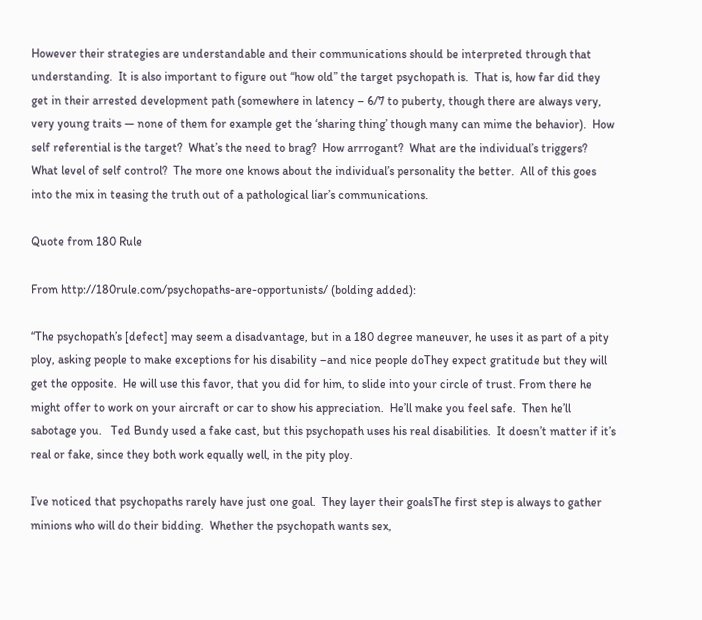However their strategies are understandable and their communications should be interpreted through that understanding.  It is also important to figure out “how old” the target psychopath is.  That is, how far did they get in their arrested development path (somewhere in latency – 6/7 to puberty, though there are always very, very young traits — none of them for example get the ‘sharing thing’ though many can mime the behavior).  How self referential is the target?  What’s the need to brag?  How arrrogant?  What are the individual’s triggers?  What level of self control?  The more one knows about the individual’s personality the better.  All of this goes into the mix in teasing the truth out of a pathological liar’s communications.

Quote from 180 Rule

From http://180rule.com/psychopaths-are-opportunists/ (bolding added):

“The psychopath’s [defect] may seem a disadvantage, but in a 180 degree maneuver, he uses it as part of a pity ploy, asking people to make exceptions for his disability –and nice people doThey expect gratitude but they will get the opposite.  He will use this favor, that you did for him, to slide into your circle of trust. From there he might offer to work on your aircraft or car to show his appreciation.  He’ll make you feel safe.  Then he’ll sabotage you.   Ted Bundy used a fake cast, but this psychopath uses his real disabilities.  It doesn’t matter if it’s real or fake, since they both work equally well, in the pity ploy.

I’ve noticed that psychopaths rarely have just one goal.  They layer their goalsThe first step is always to gather minions who will do their bidding.  Whether the psychopath wants sex,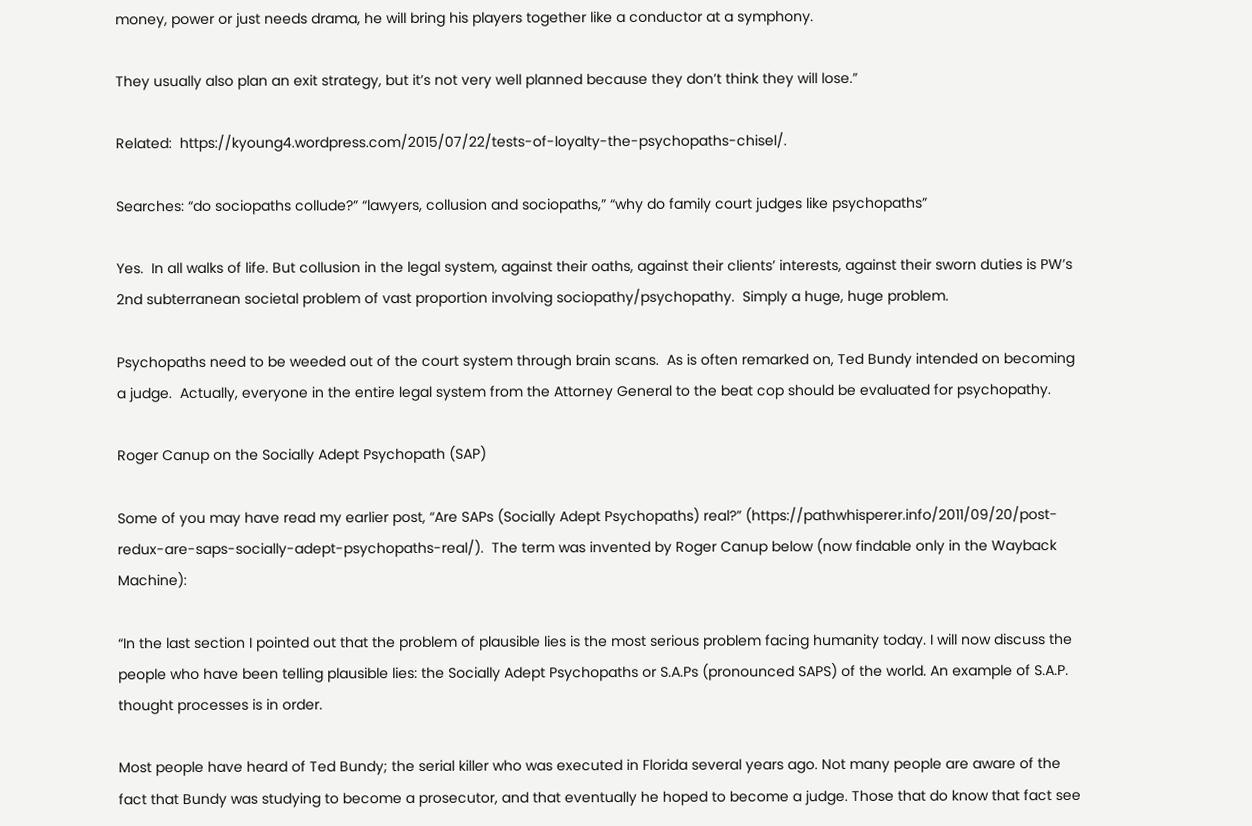money, power or just needs drama, he will bring his players together like a conductor at a symphony.

They usually also plan an exit strategy, but it’s not very well planned because they don’t think they will lose.”

Related:  https://kyoung4.wordpress.com/2015/07/22/tests-of-loyalty-the-psychopaths-chisel/.

Searches: “do sociopaths collude?” “lawyers, collusion and sociopaths,” “why do family court judges like psychopaths”

Yes.  In all walks of life. But collusion in the legal system, against their oaths, against their clients’ interests, against their sworn duties is PW’s 2nd subterranean societal problem of vast proportion involving sociopathy/psychopathy.  Simply a huge, huge problem.

Psychopaths need to be weeded out of the court system through brain scans.  As is often remarked on, Ted Bundy intended on becoming a judge.  Actually, everyone in the entire legal system from the Attorney General to the beat cop should be evaluated for psychopathy.

Roger Canup on the Socially Adept Psychopath (SAP)

Some of you may have read my earlier post, “Are SAPs (Socially Adept Psychopaths) real?” (https://pathwhisperer.info/2011/09/20/post-redux-are-saps-socially-adept-psychopaths-real/).  The term was invented by Roger Canup below (now findable only in the Wayback Machine):

“In the last section I pointed out that the problem of plausible lies is the most serious problem facing humanity today. I will now discuss the people who have been telling plausible lies: the Socially Adept Psychopaths or S.A.Ps (pronounced SAPS) of the world. An example of S.A.P. thought processes is in order.

Most people have heard of Ted Bundy; the serial killer who was executed in Florida several years ago. Not many people are aware of the fact that Bundy was studying to become a prosecutor, and that eventually he hoped to become a judge. Those that do know that fact see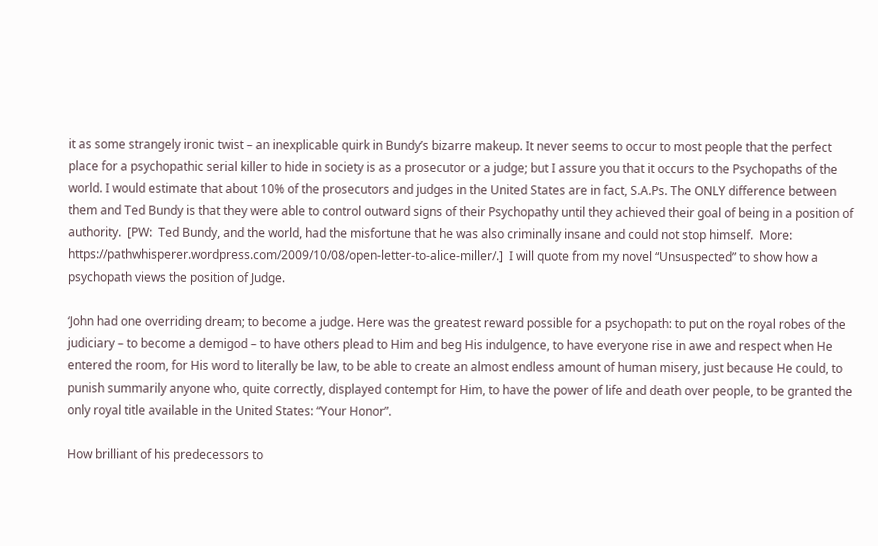it as some strangely ironic twist – an inexplicable quirk in Bundy’s bizarre makeup. It never seems to occur to most people that the perfect place for a psychopathic serial killer to hide in society is as a prosecutor or a judge; but I assure you that it occurs to the Psychopaths of the world. I would estimate that about 10% of the prosecutors and judges in the United States are in fact, S.A.Ps. The ONLY difference between them and Ted Bundy is that they were able to control outward signs of their Psychopathy until they achieved their goal of being in a position of authority.  [PW:  Ted Bundy, and the world, had the misfortune that he was also criminally insane and could not stop himself.  More:  https://pathwhisperer.wordpress.com/2009/10/08/open-letter-to-alice-miller/.]  I will quote from my novel “Unsuspected” to show how a psychopath views the position of Judge.

‘John had one overriding dream; to become a judge. Here was the greatest reward possible for a psychopath: to put on the royal robes of the judiciary – to become a demigod – to have others plead to Him and beg His indulgence, to have everyone rise in awe and respect when He entered the room, for His word to literally be law, to be able to create an almost endless amount of human misery, just because He could, to punish summarily anyone who, quite correctly, displayed contempt for Him, to have the power of life and death over people, to be granted the only royal title available in the United States: “Your Honor”.

How brilliant of his predecessors to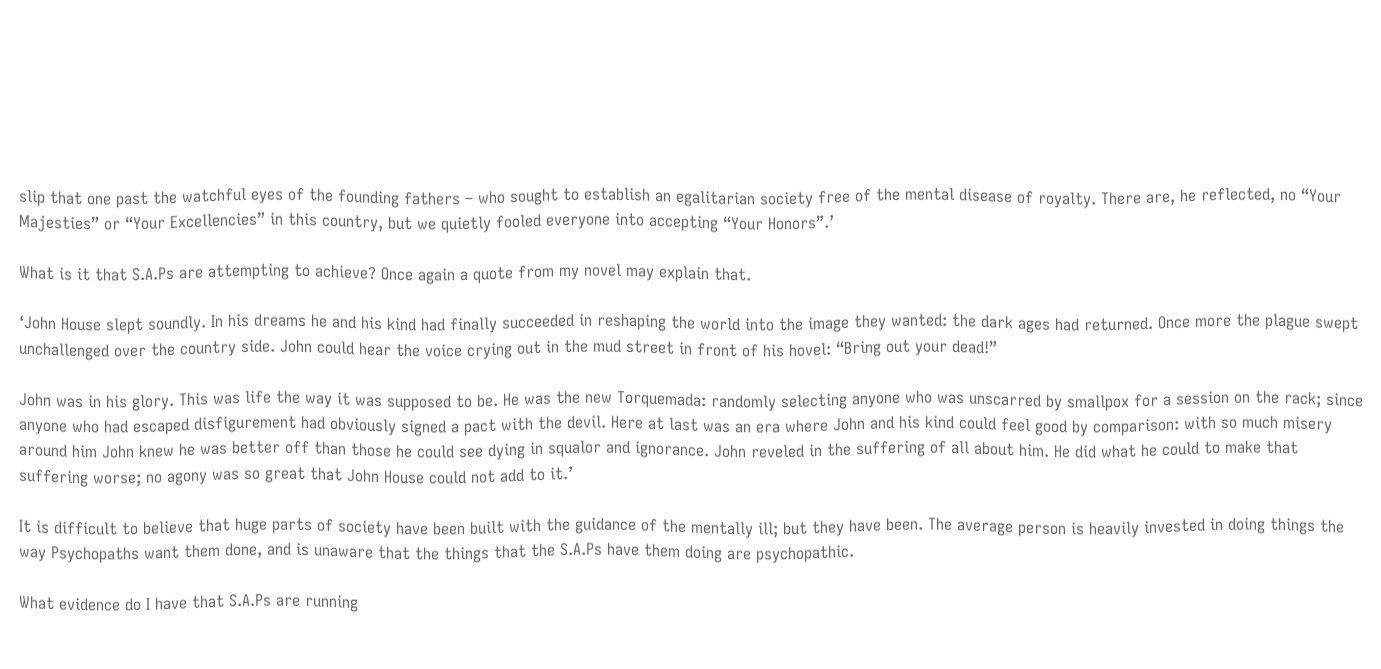slip that one past the watchful eyes of the founding fathers – who sought to establish an egalitarian society free of the mental disease of royalty. There are, he reflected, no “Your Majesties” or “Your Excellencies” in this country, but we quietly fooled everyone into accepting “Your Honors”.’

What is it that S.A.Ps are attempting to achieve? Once again a quote from my novel may explain that.

‘John House slept soundly. In his dreams he and his kind had finally succeeded in reshaping the world into the image they wanted: the dark ages had returned. Once more the plague swept unchallenged over the country side. John could hear the voice crying out in the mud street in front of his hovel: “Bring out your dead!”

John was in his glory. This was life the way it was supposed to be. He was the new Torquemada: randomly selecting anyone who was unscarred by smallpox for a session on the rack; since anyone who had escaped disfigurement had obviously signed a pact with the devil. Here at last was an era where John and his kind could feel good by comparison: with so much misery around him John knew he was better off than those he could see dying in squalor and ignorance. John reveled in the suffering of all about him. He did what he could to make that suffering worse; no agony was so great that John House could not add to it.’

It is difficult to believe that huge parts of society have been built with the guidance of the mentally ill; but they have been. The average person is heavily invested in doing things the way Psychopaths want them done, and is unaware that the things that the S.A.Ps have them doing are psychopathic.

What evidence do I have that S.A.Ps are running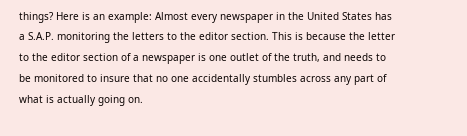things? Here is an example: Almost every newspaper in the United States has a S.A.P. monitoring the letters to the editor section. This is because the letter to the editor section of a newspaper is one outlet of the truth, and needs to be monitored to insure that no one accidentally stumbles across any part of what is actually going on.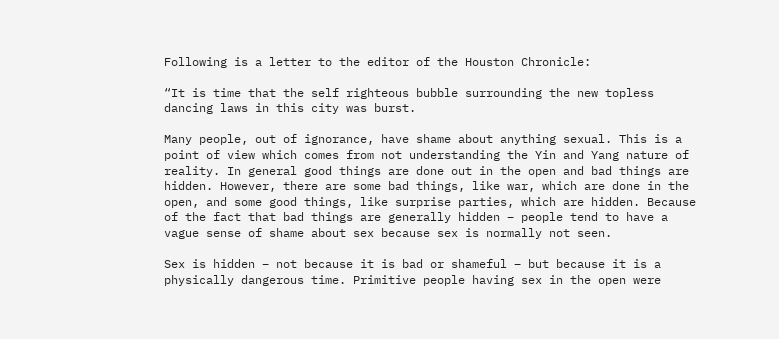Following is a letter to the editor of the Houston Chronicle:

“It is time that the self righteous bubble surrounding the new topless dancing laws in this city was burst.

Many people, out of ignorance, have shame about anything sexual. This is a point of view which comes from not understanding the Yin and Yang nature of reality. In general good things are done out in the open and bad things are hidden. However, there are some bad things, like war, which are done in the open, and some good things, like surprise parties, which are hidden. Because of the fact that bad things are generally hidden – people tend to have a vague sense of shame about sex because sex is normally not seen.

Sex is hidden – not because it is bad or shameful – but because it is a physically dangerous time. Primitive people having sex in the open were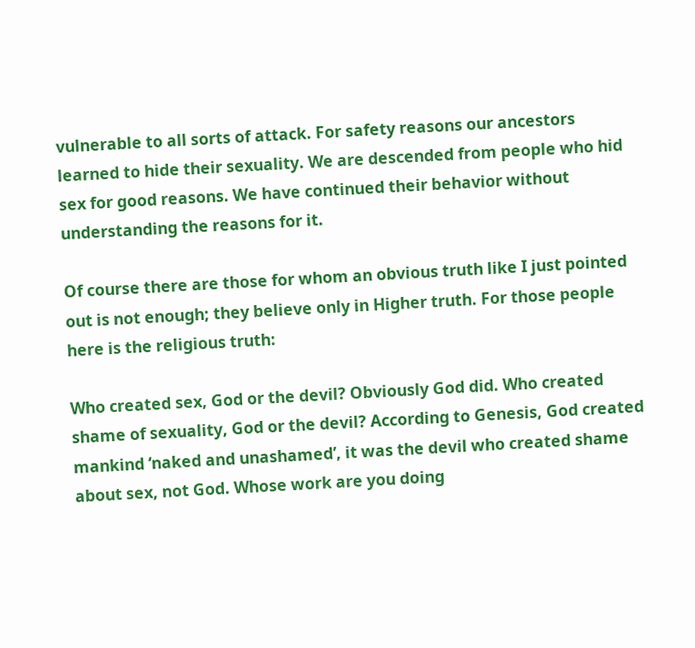vulnerable to all sorts of attack. For safety reasons our ancestors learned to hide their sexuality. We are descended from people who hid sex for good reasons. We have continued their behavior without understanding the reasons for it.

Of course there are those for whom an obvious truth like I just pointed out is not enough; they believe only in Higher truth. For those people here is the religious truth:

Who created sex, God or the devil? Obviously God did. Who created shame of sexuality, God or the devil? According to Genesis, God created mankind ‘naked and unashamed’, it was the devil who created shame about sex, not God. Whose work are you doing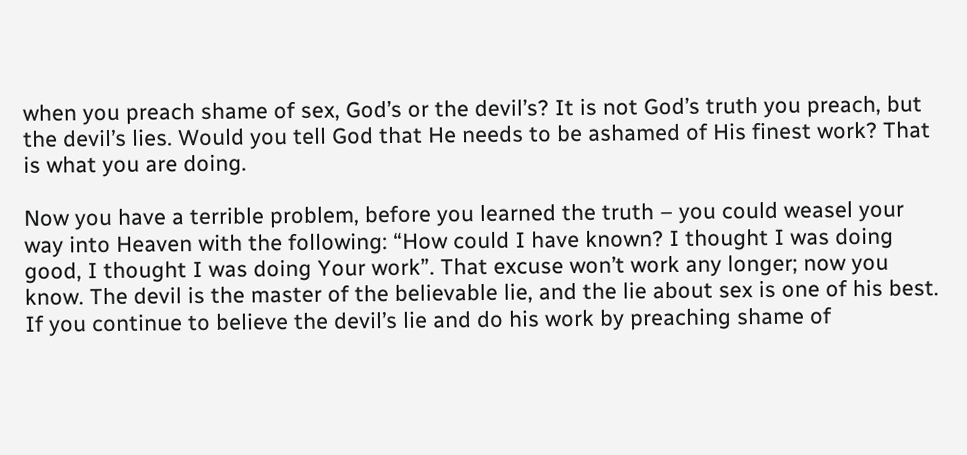when you preach shame of sex, God’s or the devil’s? It is not God’s truth you preach, but the devil’s lies. Would you tell God that He needs to be ashamed of His finest work? That is what you are doing.

Now you have a terrible problem, before you learned the truth – you could weasel your way into Heaven with the following: “How could I have known? I thought I was doing good, I thought I was doing Your work”. That excuse won’t work any longer; now you know. The devil is the master of the believable lie, and the lie about sex is one of his best. If you continue to believe the devil’s lie and do his work by preaching shame of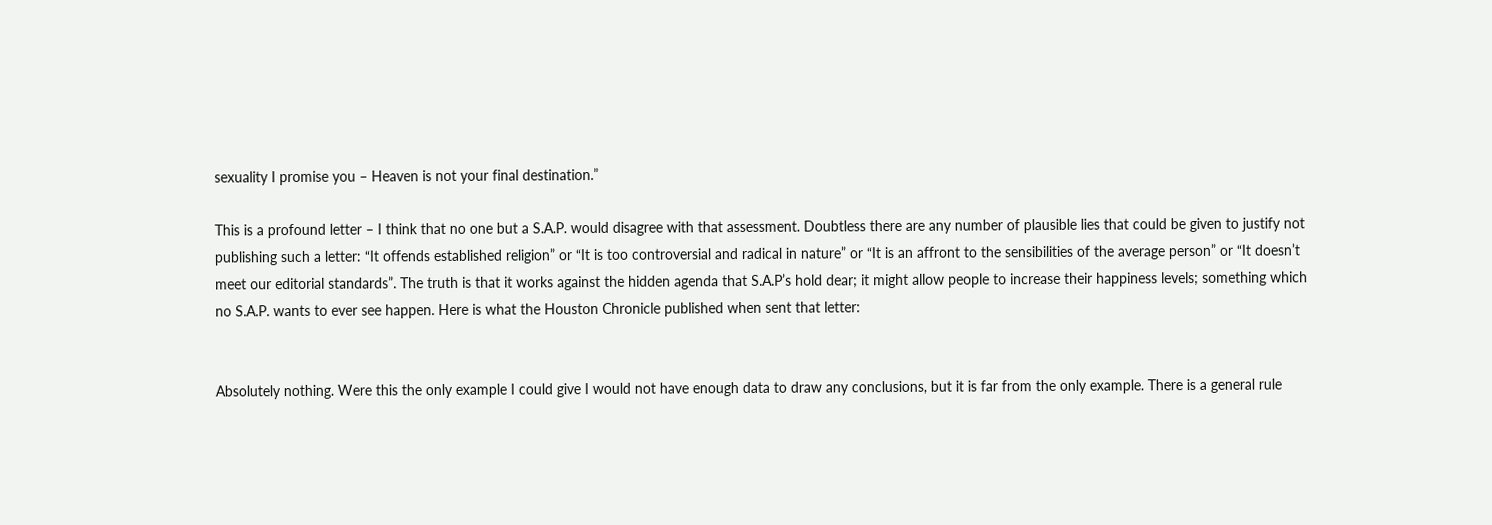sexuality I promise you – Heaven is not your final destination.”

This is a profound letter – I think that no one but a S.A.P. would disagree with that assessment. Doubtless there are any number of plausible lies that could be given to justify not publishing such a letter: “It offends established religion” or “It is too controversial and radical in nature” or “It is an affront to the sensibilities of the average person” or “It doesn’t meet our editorial standards”. The truth is that it works against the hidden agenda that S.A.P’s hold dear; it might allow people to increase their happiness levels; something which no S.A.P. wants to ever see happen. Here is what the Houston Chronicle published when sent that letter:


Absolutely nothing. Were this the only example I could give I would not have enough data to draw any conclusions, but it is far from the only example. There is a general rule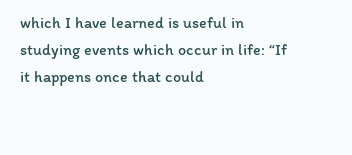which I have learned is useful in studying events which occur in life: “If it happens once that could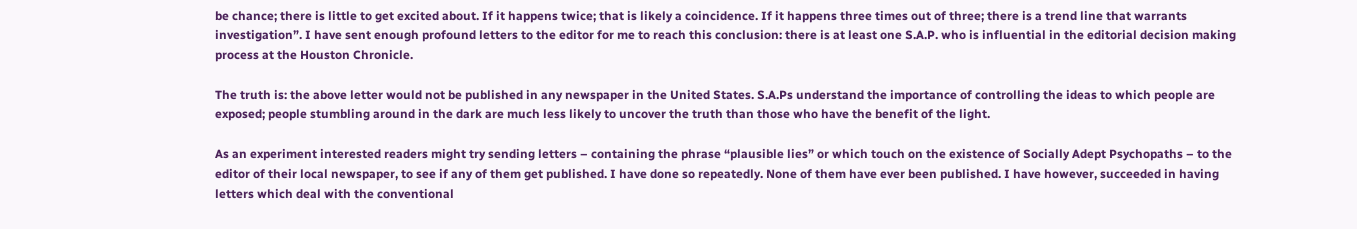be chance; there is little to get excited about. If it happens twice; that is likely a coincidence. If it happens three times out of three; there is a trend line that warrants investigation”. I have sent enough profound letters to the editor for me to reach this conclusion: there is at least one S.A.P. who is influential in the editorial decision making process at the Houston Chronicle.

The truth is: the above letter would not be published in any newspaper in the United States. S.A.Ps understand the importance of controlling the ideas to which people are exposed; people stumbling around in the dark are much less likely to uncover the truth than those who have the benefit of the light.

As an experiment interested readers might try sending letters – containing the phrase “plausible lies” or which touch on the existence of Socially Adept Psychopaths – to the editor of their local newspaper, to see if any of them get published. I have done so repeatedly. None of them have ever been published. I have however, succeeded in having letters which deal with the conventional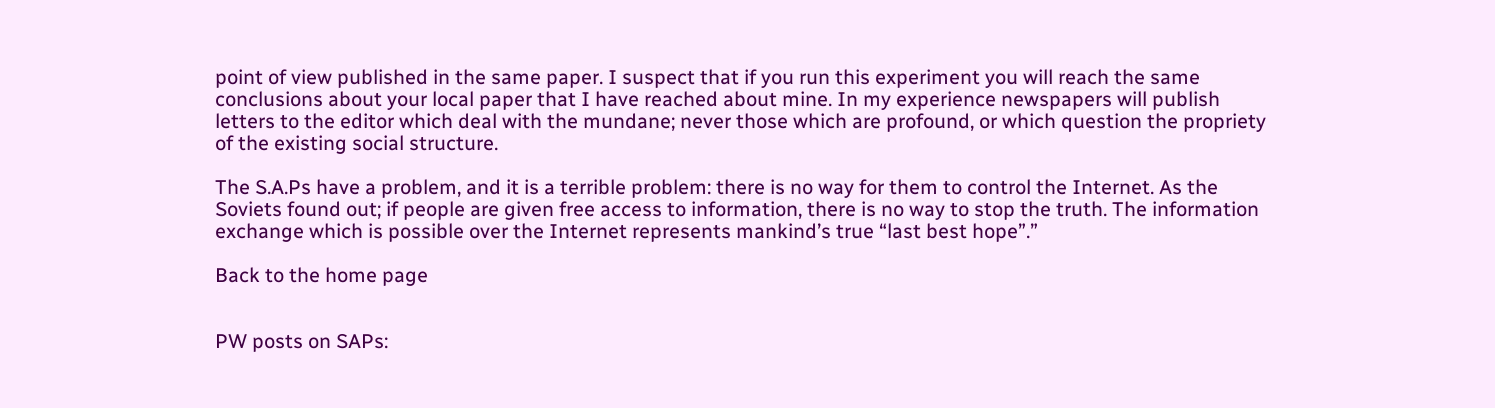point of view published in the same paper. I suspect that if you run this experiment you will reach the same conclusions about your local paper that I have reached about mine. In my experience newspapers will publish letters to the editor which deal with the mundane; never those which are profound, or which question the propriety of the existing social structure.

The S.A.Ps have a problem, and it is a terrible problem: there is no way for them to control the Internet. As the Soviets found out; if people are given free access to information, there is no way to stop the truth. The information exchange which is possible over the Internet represents mankind’s true “last best hope”.”

Back to the home page


PW posts on SAPs: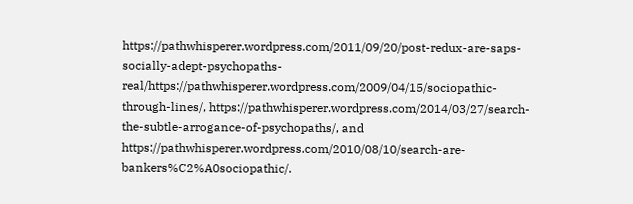https://pathwhisperer.wordpress.com/2011/09/20/post-redux-are-saps-socially-adept-psychopaths-real/https://pathwhisperer.wordpress.com/2009/04/15/sociopathic-through-lines/, https://pathwhisperer.wordpress.com/2014/03/27/search-the-subtle-arrogance-of-psychopaths/, and https://pathwhisperer.wordpress.com/2010/08/10/search-are-bankers%C2%A0sociopathic/.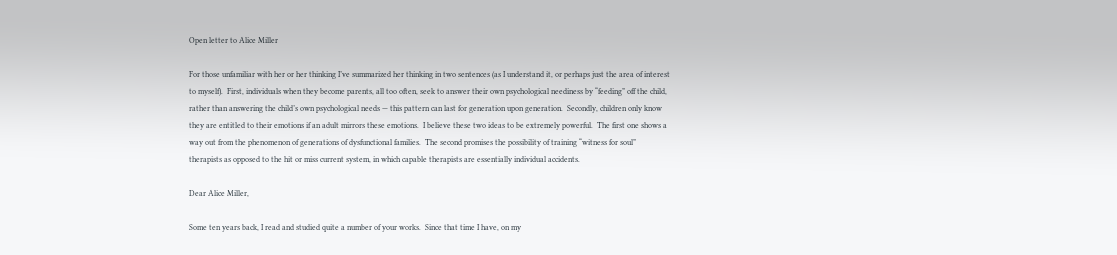Open letter to Alice Miller

For those unfamiliar with her or her thinking I’ve summarized her thinking in two sentences (as I understand it, or perhaps just the area of interest to myself).  First, individuals when they become parents, all too often, seek to answer their own psychological neediness by “feeding” off the child, rather than answering the child’s own psychological needs — this pattern can last for generation upon generation.  Secondly, children only know they are entitled to their emotions if an adult mirrors these emotions.  I believe these two ideas to be extremely powerful.  The first one shows a way out from the phenomenon of generations of dysfunctional families.  The second promises the possibility of training “witness for soul” therapists as opposed to the hit or miss current system, in which capable therapists are essentially individual accidents.

Dear Alice Miller,

Some ten years back, I read and studied quite a number of your works.  Since that time I have, on my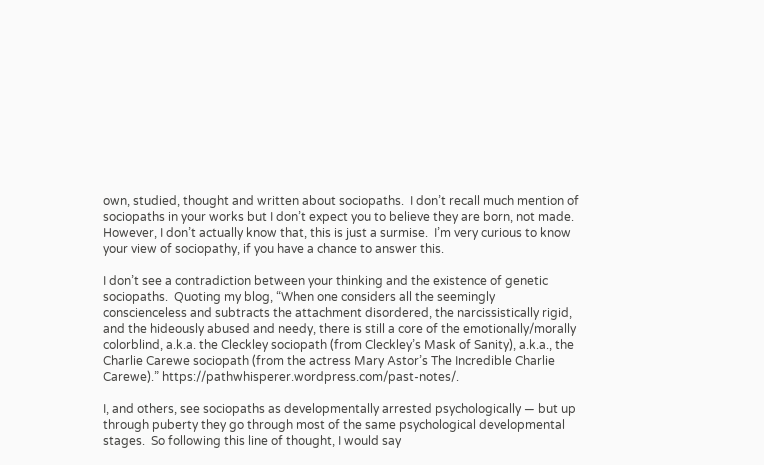own, studied, thought and written about sociopaths.  I don’t recall much mention of sociopaths in your works but I don’t expect you to believe they are born, not made.  However, I don’t actually know that, this is just a surmise.  I’m very curious to know your view of sociopathy, if you have a chance to answer this.

I don’t see a contradiction between your thinking and the existence of genetic sociopaths.  Quoting my blog, “When one considers all the seemingly conscienceless and subtracts the attachment disordered, the narcissistically rigid, and the hideously abused and needy, there is still a core of the emotionally/morally colorblind, a.k.a. the Cleckley sociopath (from Cleckley’s Mask of Sanity), a.k.a., the Charlie Carewe sociopath (from the actress Mary Astor’s The Incredible Charlie Carewe).” https://pathwhisperer.wordpress.com/past-notes/.

I, and others, see sociopaths as developmentally arrested psychologically — but up through puberty they go through most of the same psychological developmental stages.  So following this line of thought, I would say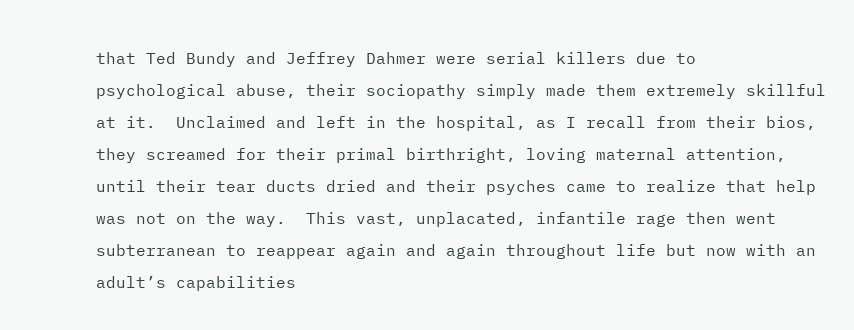that Ted Bundy and Jeffrey Dahmer were serial killers due to psychological abuse, their sociopathy simply made them extremely skillful at it.  Unclaimed and left in the hospital, as I recall from their bios, they screamed for their primal birthright, loving maternal attention, until their tear ducts dried and their psyches came to realize that help was not on the way.  This vast, unplacated, infantile rage then went subterranean to reappear again and again throughout life but now with an adult’s capabilities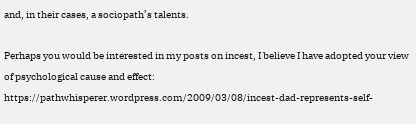and, in their cases, a sociopath’s talents.

Perhaps you would be interested in my posts on incest, I believe I have adopted your view of psychological cause and effect:  https://pathwhisperer.wordpress.com/2009/03/08/incest-dad-represents-self-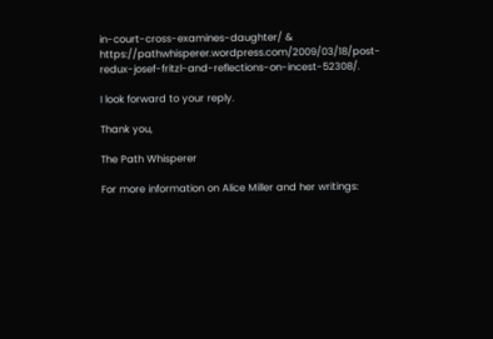in-court-cross-examines-daughter/ & https://pathwhisperer.wordpress.com/2009/03/18/post-redux-josef-fritzl-and-reflections-on-incest-52308/.

I look forward to your reply.

Thank you,

The Path Whisperer

For more information on Alice Miller and her writings: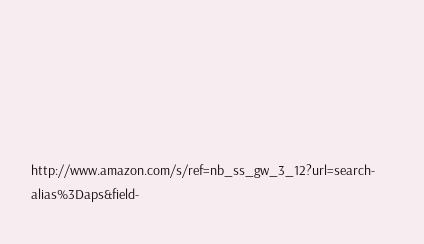http://www.amazon.com/s/ref=nb_ss_gw_3_12?url=search-alias%3Daps&field-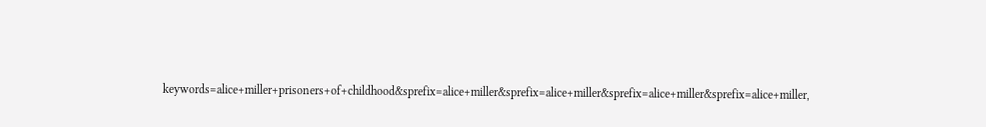keywords=alice+miller+prisoners+of+childhood&sprefix=alice+miller&sprefix=alice+miller&sprefix=alice+miller&sprefix=alice+miller,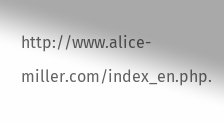http://www.alice-miller.com/index_en.php.